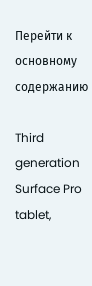Перейти к основному содержанию

Third generation Surface Pro tablet,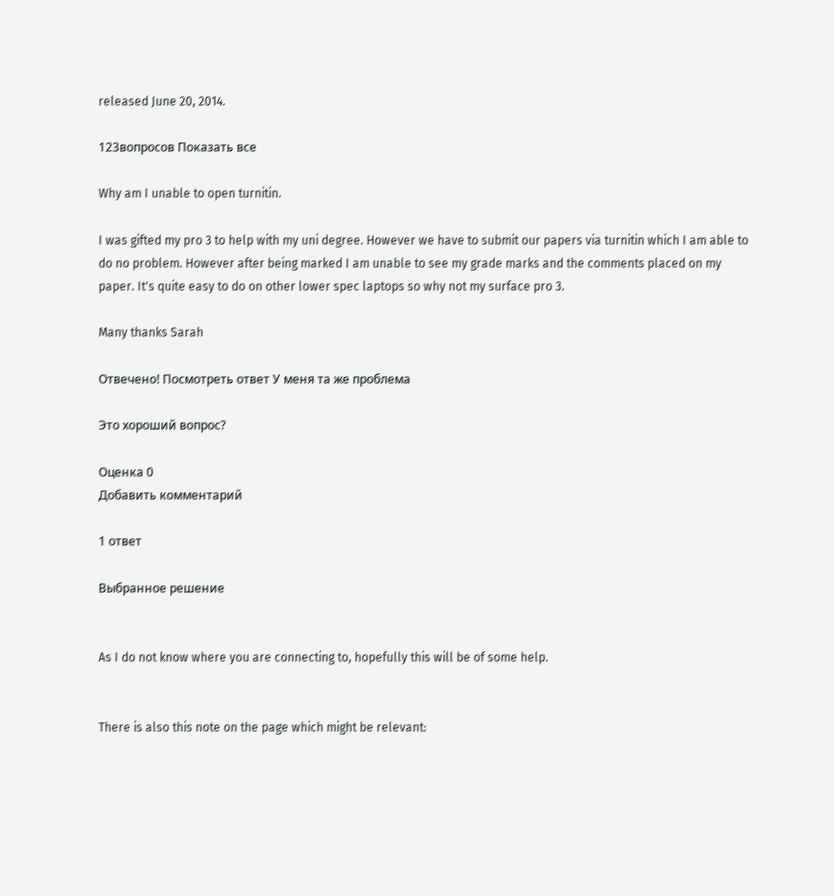released June 20, 2014.

123вопросов Показать все

Why am I unable to open turnitin.

I was gifted my pro 3 to help with my uni degree. However we have to submit our papers via turnitin which I am able to do no problem. However after being marked I am unable to see my grade marks and the comments placed on my paper. It's quite easy to do on other lower spec laptops so why not my surface pro 3.

Many thanks Sarah

Отвечено! Посмотреть ответ У меня та же проблема

Это хороший вопрос?

Оценка 0
Добавить комментарий

1 ответ

Выбранное решение


As I do not know where you are connecting to, hopefully this will be of some help.


There is also this note on the page which might be relevant: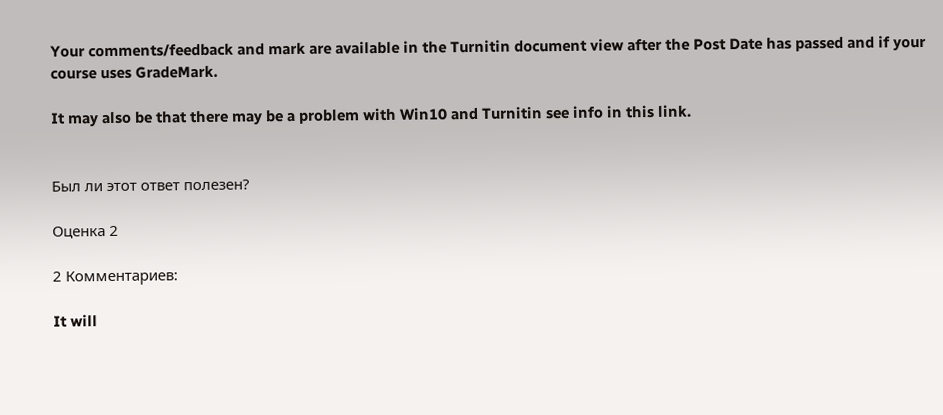Your comments/feedback and mark are available in the Turnitin document view after the Post Date has passed and if your course uses GradeMark.

It may also be that there may be a problem with Win10 and Turnitin see info in this link.


Был ли этот ответ полезен?

Оценка 2

2 Комментариев:

It will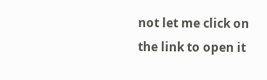not let me click on the link to open it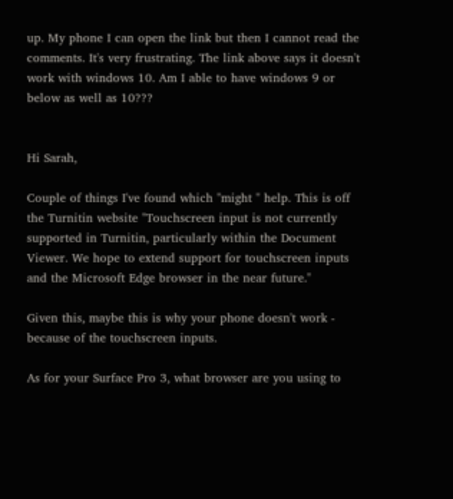up. My phone I can open the link but then I cannot read the comments. It's very frustrating. The link above says it doesn't work with windows 10. Am I able to have windows 9 or below as well as 10???


Hi Sarah,

Couple of things I've found which "might " help. This is off the Turnitin website "Touchscreen input is not currently supported in Turnitin, particularly within the Document Viewer. We hope to extend support for touchscreen inputs and the Microsoft Edge browser in the near future."

Given this, maybe this is why your phone doesn't work - because of the touchscreen inputs.

As for your Surface Pro 3, what browser are you using to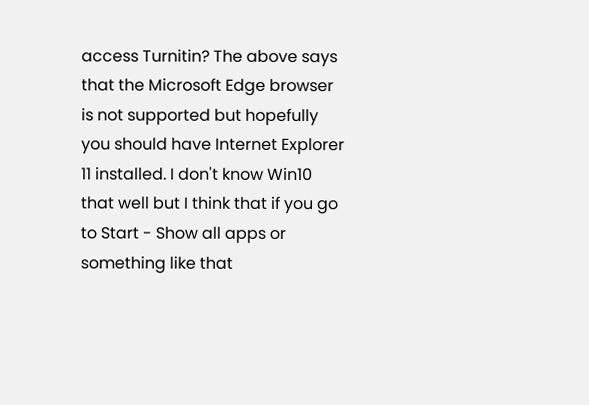access Turnitin? The above says that the Microsoft Edge browser is not supported but hopefully you should have Internet Explorer 11 installed. I don't know Win10 that well but I think that if you go to Start - Show all apps or something like that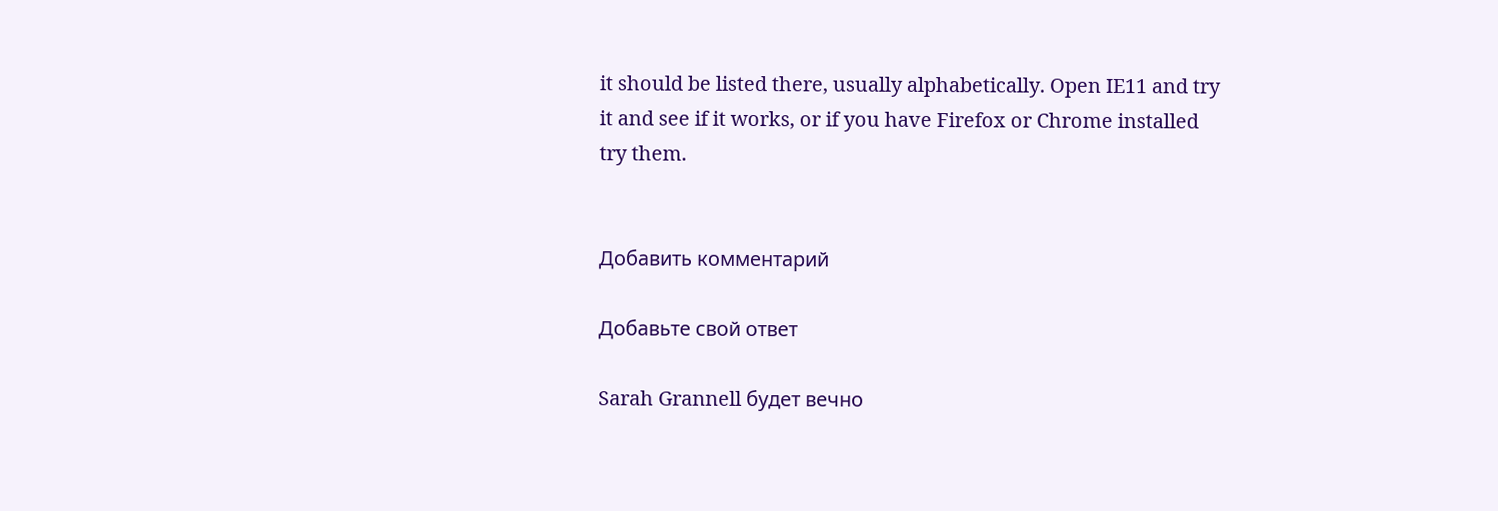it should be listed there, usually alphabetically. Open IE11 and try it and see if it works, or if you have Firefox or Chrome installed try them.


Добавить комментарий

Добавьте свой ответ

Sarah Grannell будет вечно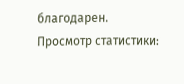благодарен.
Просмотр статистики: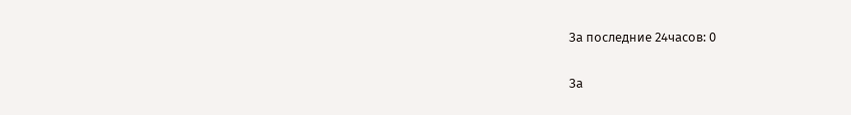За последние 24часов: 0

За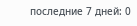последние 7 дней: 0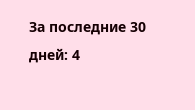За последние 30 дней: 4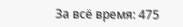За всё время: 475